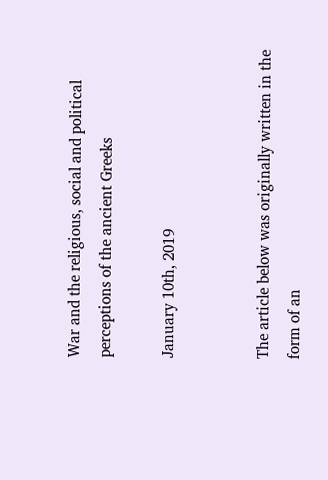War and the religious, social and political perceptions of the ancient Greeks

January 10th, 2019


The article below was originally written in the form of an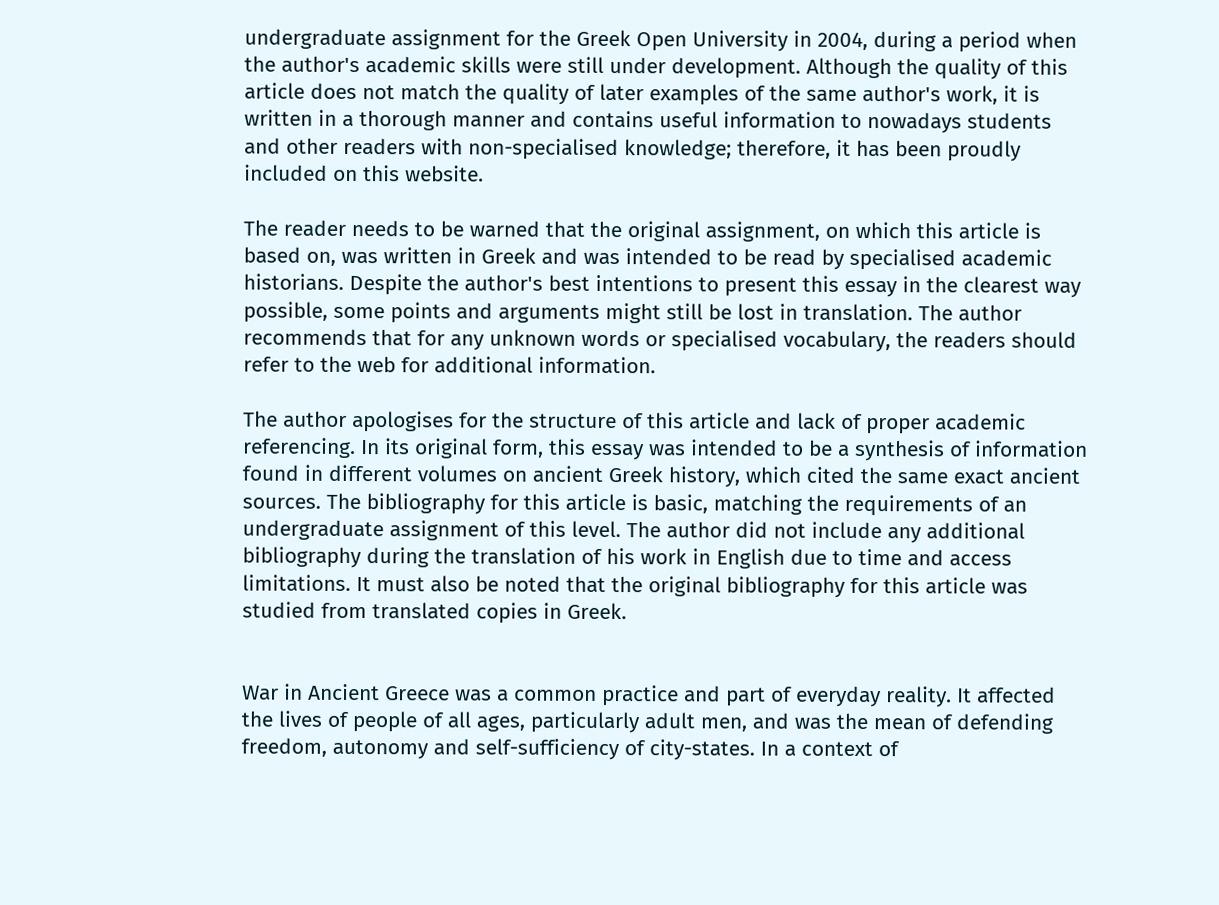undergraduate assignment for the Greek Open University in 2004, during a period when the author's academic skills were still under development. Although the quality of this article does not match the quality of later examples of the same author's work, it is written in a thorough manner and contains useful information to nowadays students and other readers with non-specialised knowledge; therefore, it has been proudly included on this website.

The reader needs to be warned that the original assignment, on which this article is based on, was written in Greek and was intended to be read by specialised academic historians. Despite the author's best intentions to present this essay in the clearest way possible, some points and arguments might still be lost in translation. The author recommends that for any unknown words or specialised vocabulary, the readers should refer to the web for additional information.

The author apologises for the structure of this article and lack of proper academic referencing. In its original form, this essay was intended to be a synthesis of information found in different volumes on ancient Greek history, which cited the same exact ancient sources. The bibliography for this article is basic, matching the requirements of an undergraduate assignment of this level. The author did not include any additional bibliography during the translation of his work in English due to time and access limitations. It must also be noted that the original bibliography for this article was studied from translated copies in Greek.


War in Ancient Greece was a common practice and part of everyday reality. It affected the lives of people of all ages, particularly adult men, and was the mean of defending freedom, autonomy and self-sufficiency of city-states. In a context of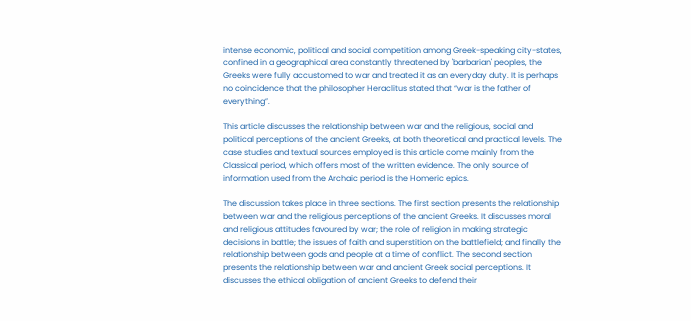intense economic, political and social competition among Greek-speaking city-states, confined in a geographical area constantly threatened by 'barbarian' peoples, the Greeks were fully accustomed to war and treated it as an everyday duty. It is perhaps no coincidence that the philosopher Heraclitus stated that “war is the father of everything”.

This article discusses the relationship between war and the religious, social and political perceptions of the ancient Greeks, at both theoretical and practical levels. The case studies and textual sources employed is this article come mainly from the Classical period, which offers most of the written evidence. The only source of information used from the Archaic period is the Homeric epics.

The discussion takes place in three sections. The first section presents the relationship between war and the religious perceptions of the ancient Greeks. It discusses moral and religious attitudes favoured by war; the role of religion in making strategic decisions in battle; the issues of faith and superstition on the battlefield; and finally the relationship between gods and people at a time of conflict. The second section presents the relationship between war and ancient Greek social perceptions. It discusses the ethical obligation of ancient Greeks to defend their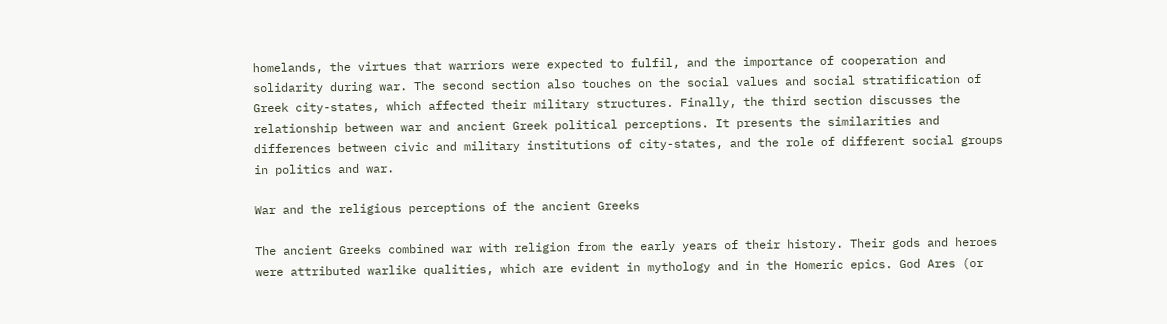homelands, the virtues that warriors were expected to fulfil, and the importance of cooperation and solidarity during war. The second section also touches on the social values and social stratification of Greek city-states, which affected their military structures. Finally, the third section discusses the relationship between war and ancient Greek political perceptions. It presents the similarities and differences between civic and military institutions of city-states, and the role of different social groups in politics and war.

War and the religious perceptions of the ancient Greeks

The ancient Greeks combined war with religion from the early years of their history. Their gods and heroes were attributed warlike qualities, which are evident in mythology and in the Homeric epics. God Ares (or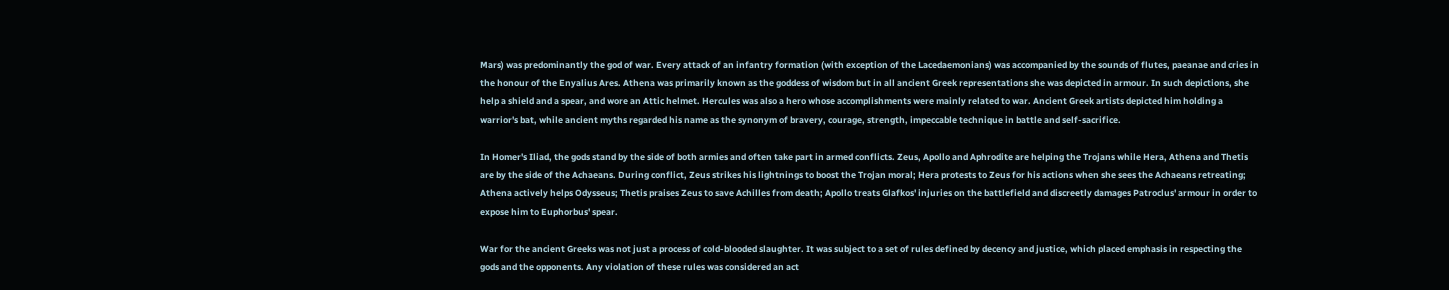Mars) was predominantly the god of war. Every attack of an infantry formation (with exception of the Lacedaemonians) was accompanied by the sounds of flutes, paeanae and cries in the honour of the Enyalius Ares. Athena was primarily known as the goddess of wisdom but in all ancient Greek representations she was depicted in armour. In such depictions, she help a shield and a spear, and wore an Attic helmet. Hercules was also a hero whose accomplishments were mainly related to war. Ancient Greek artists depicted him holding a warrior's bat, while ancient myths regarded his name as the synonym of bravery, courage, strength, impeccable technique in battle and self-sacrifice.

In Homer's Iliad, the gods stand by the side of both armies and often take part in armed conflicts. Zeus, Apollo and Aphrodite are helping the Trojans while Hera, Athena and Thetis are by the side of the Achaeans. During conflict, Zeus strikes his lightnings to boost the Trojan moral; Hera protests to Zeus for his actions when she sees the Achaeans retreating; Athena actively helps Odysseus; Thetis praises Zeus to save Achilles from death; Apollo treats Glafkos' injuries on the battlefield and discreetly damages Patroclus' armour in order to expose him to Euphorbus' spear.

War for the ancient Greeks was not just a process of cold-blooded slaughter. It was subject to a set of rules defined by decency and justice, which placed emphasis in respecting the gods and the opponents. Any violation of these rules was considered an act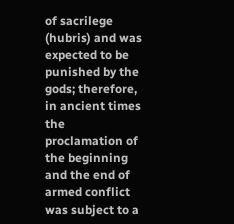of sacrilege (hubris) and was expected to be punished by the gods; therefore, in ancient times the proclamation of the beginning and the end of armed conflict was subject to a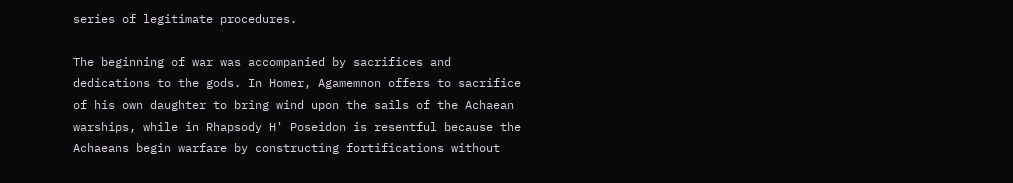series of legitimate procedures.

The beginning of war was accompanied by sacrifices and dedications to the gods. In Homer, Agamemnon offers to sacrifice of his own daughter to bring wind upon the sails of the Achaean warships, while in Rhapsody H' Poseidon is resentful because the Achaeans begin warfare by constructing fortifications without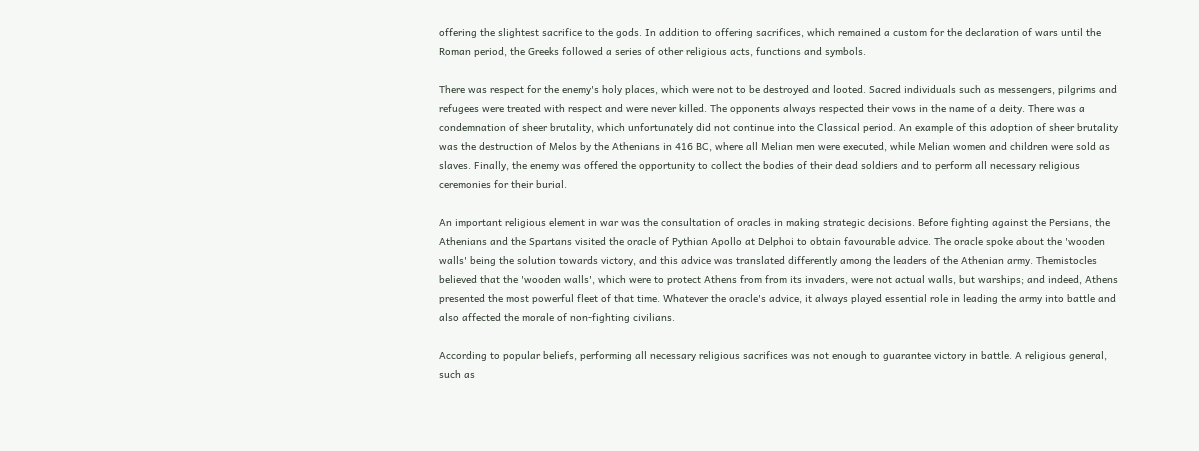offering the slightest sacrifice to the gods. In addition to offering sacrifices, which remained a custom for the declaration of wars until the Roman period, the Greeks followed a series of other religious acts, functions and symbols.

There was respect for the enemy's holy places, which were not to be destroyed and looted. Sacred individuals such as messengers, pilgrims and refugees were treated with respect and were never killed. The opponents always respected their vows in the name of a deity. There was a condemnation of sheer brutality, which unfortunately did not continue into the Classical period. An example of this adoption of sheer brutality was the destruction of Melos by the Athenians in 416 BC, where all Melian men were executed, while Melian women and children were sold as slaves. Finally, the enemy was offered the opportunity to collect the bodies of their dead soldiers and to perform all necessary religious ceremonies for their burial.

An important religious element in war was the consultation of oracles in making strategic decisions. Before fighting against the Persians, the Athenians and the Spartans visited the oracle of Pythian Apollo at Delphoi to obtain favourable advice. The oracle spoke about the 'wooden walls' being the solution towards victory, and this advice was translated differently among the leaders of the Athenian army. Themistocles believed that the 'wooden walls', which were to protect Athens from from its invaders, were not actual walls, but warships; and indeed, Athens presented the most powerful fleet of that time. Whatever the oracle's advice, it always played essential role in leading the army into battle and also affected the morale of non-fighting civilians.

According to popular beliefs, performing all necessary religious sacrifices was not enough to guarantee victory in battle. A religious general, such as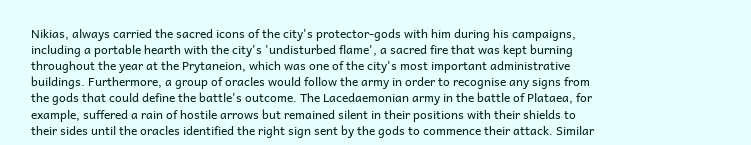Nikias, always carried the sacred icons of the city's protector-gods with him during his campaigns, including a portable hearth with the city's 'undisturbed flame', a sacred fire that was kept burning throughout the year at the Prytaneion, which was one of the city's most important administrative buildings. Furthermore, a group of oracles would follow the army in order to recognise any signs from the gods that could define the battle's outcome. The Lacedaemonian army in the battle of Plataea, for example, suffered a rain of hostile arrows but remained silent in their positions with their shields to their sides until the oracles identified the right sign sent by the gods to commence their attack. Similar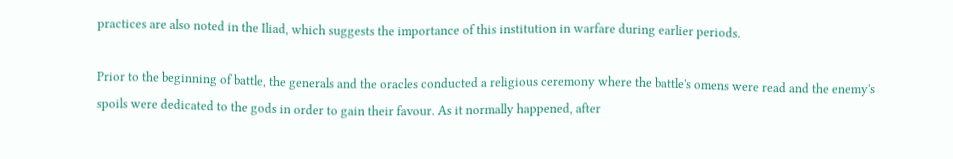practices are also noted in the Iliad, which suggests the importance of this institution in warfare during earlier periods.

Prior to the beginning of battle, the generals and the oracles conducted a religious ceremony where the battle's omens were read and the enemy's spoils were dedicated to the gods in order to gain their favour. As it normally happened, after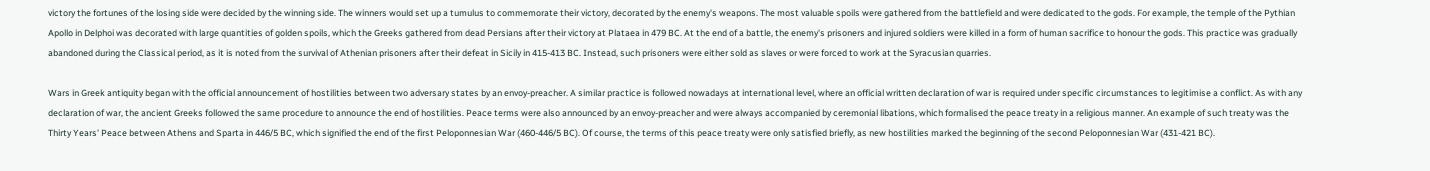victory the fortunes of the losing side were decided by the winning side. The winners would set up a tumulus to commemorate their victory, decorated by the enemy's weapons. The most valuable spoils were gathered from the battlefield and were dedicated to the gods. For example, the temple of the Pythian Apollo in Delphoi was decorated with large quantities of golden spoils, which the Greeks gathered from dead Persians after their victory at Plataea in 479 BC. At the end of a battle, the enemy's prisoners and injured soldiers were killed in a form of human sacrifice to honour the gods. This practice was gradually abandoned during the Classical period, as it is noted from the survival of Athenian prisoners after their defeat in Sicily in 415-413 BC. Instead, such prisoners were either sold as slaves or were forced to work at the Syracusian quarries.

Wars in Greek antiquity began with the official announcement of hostilities between two adversary states by an envoy-preacher. A similar practice is followed nowadays at international level, where an official written declaration of war is required under specific circumstances to legitimise a conflict. As with any declaration of war, the ancient Greeks followed the same procedure to announce the end of hostilities. Peace terms were also announced by an envoy-preacher and were always accompanied by ceremonial libations, which formalised the peace treaty in a religious manner. An example of such treaty was the Thirty Years' Peace between Athens and Sparta in 446/5 BC, which signified the end of the first Peloponnesian War (460-446/5 BC). Of course, the terms of this peace treaty were only satisfied briefly, as new hostilities marked the beginning of the second Peloponnesian War (431-421 BC).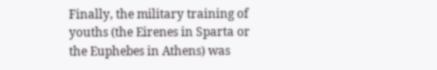Finally, the military training of youths (the Eirenes in Sparta or the Euphebes in Athens) was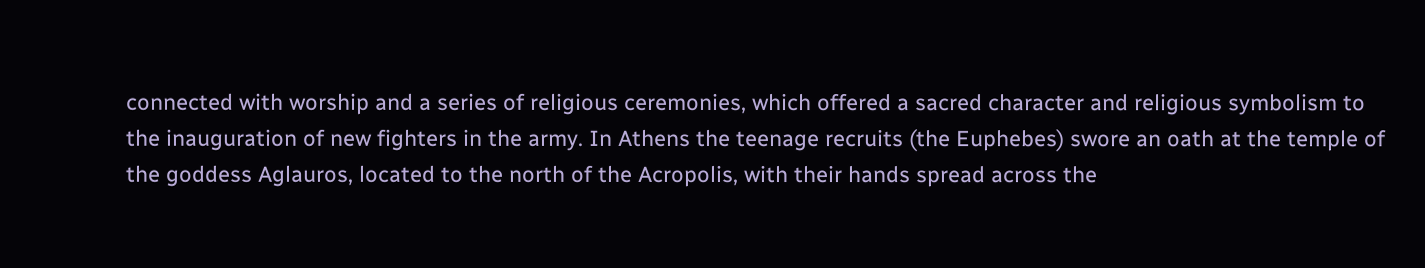connected with worship and a series of religious ceremonies, which offered a sacred character and religious symbolism to the inauguration of new fighters in the army. In Athens the teenage recruits (the Euphebes) swore an oath at the temple of the goddess Aglauros, located to the north of the Acropolis, with their hands spread across the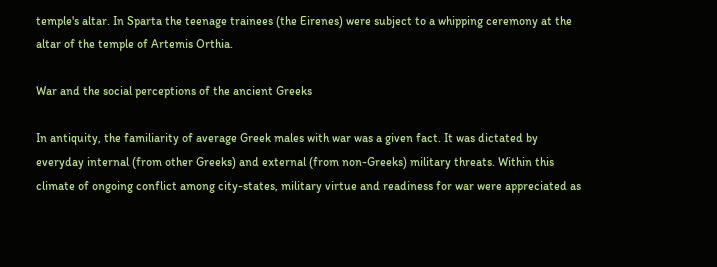temple's altar. In Sparta the teenage trainees (the Eirenes) were subject to a whipping ceremony at the altar of the temple of Artemis Orthia.

War and the social perceptions of the ancient Greeks

In antiquity, the familiarity of average Greek males with war was a given fact. It was dictated by everyday internal (from other Greeks) and external (from non-Greeks) military threats. Within this climate of ongoing conflict among city-states, military virtue and readiness for war were appreciated as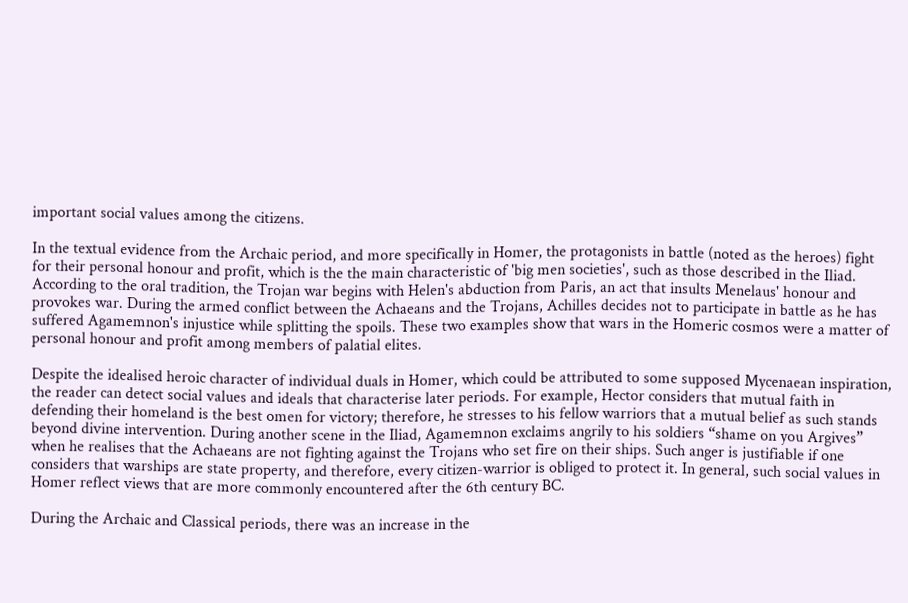important social values among the citizens.

In the textual evidence from the Archaic period, and more specifically in Homer, the protagonists in battle (noted as the heroes) fight for their personal honour and profit, which is the the main characteristic of 'big men societies', such as those described in the Iliad. According to the oral tradition, the Trojan war begins with Helen's abduction from Paris, an act that insults Menelaus' honour and provokes war. During the armed conflict between the Achaeans and the Trojans, Achilles decides not to participate in battle as he has suffered Agamemnon's injustice while splitting the spoils. These two examples show that wars in the Homeric cosmos were a matter of personal honour and profit among members of palatial elites.

Despite the idealised heroic character of individual duals in Homer, which could be attributed to some supposed Mycenaean inspiration, the reader can detect social values and ideals that characterise later periods. For example, Hector considers that mutual faith in defending their homeland is the best omen for victory; therefore, he stresses to his fellow warriors that a mutual belief as such stands beyond divine intervention. During another scene in the Iliad, Agamemnon exclaims angrily to his soldiers “shame on you Argives” when he realises that the Achaeans are not fighting against the Trojans who set fire on their ships. Such anger is justifiable if one considers that warships are state property, and therefore, every citizen-warrior is obliged to protect it. In general, such social values in Homer reflect views that are more commonly encountered after the 6th century BC.

During the Archaic and Classical periods, there was an increase in the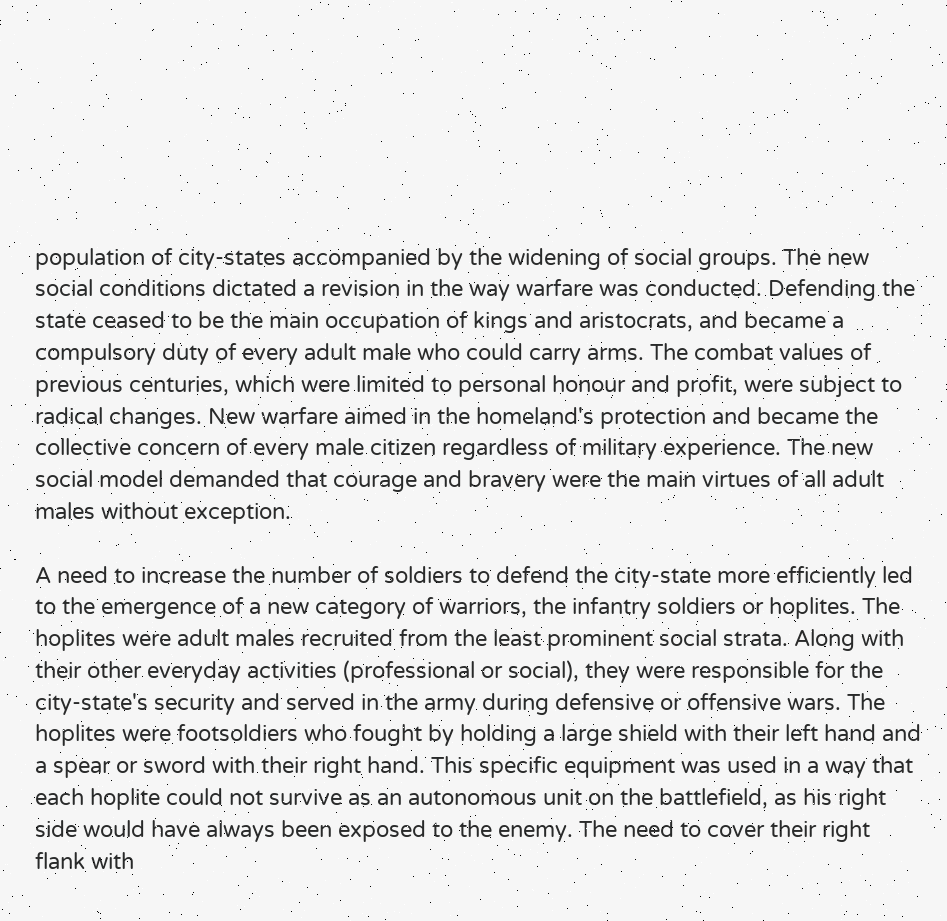population of city-states accompanied by the widening of social groups. The new social conditions dictated a revision in the way warfare was conducted. Defending the state ceased to be the main occupation of kings and aristocrats, and became a compulsory duty of every adult male who could carry arms. The combat values of previous centuries, which were limited to personal honour and profit, were subject to radical changes. New warfare aimed in the homeland's protection and became the collective concern of every male citizen regardless of military experience. The new social model demanded that courage and bravery were the main virtues of all adult males without exception.

A need to increase the number of soldiers to defend the city-state more efficiently led to the emergence of a new category of warriors, the infantry soldiers or hoplites. The hoplites were adult males recruited from the least prominent social strata. Along with their other everyday activities (professional or social), they were responsible for the city-state's security and served in the army during defensive or offensive wars. The hoplites were footsoldiers who fought by holding a large shield with their left hand and a spear or sword with their right hand. This specific equipment was used in a way that each hoplite could not survive as an autonomous unit on the battlefield, as his right side would have always been exposed to the enemy. The need to cover their right flank with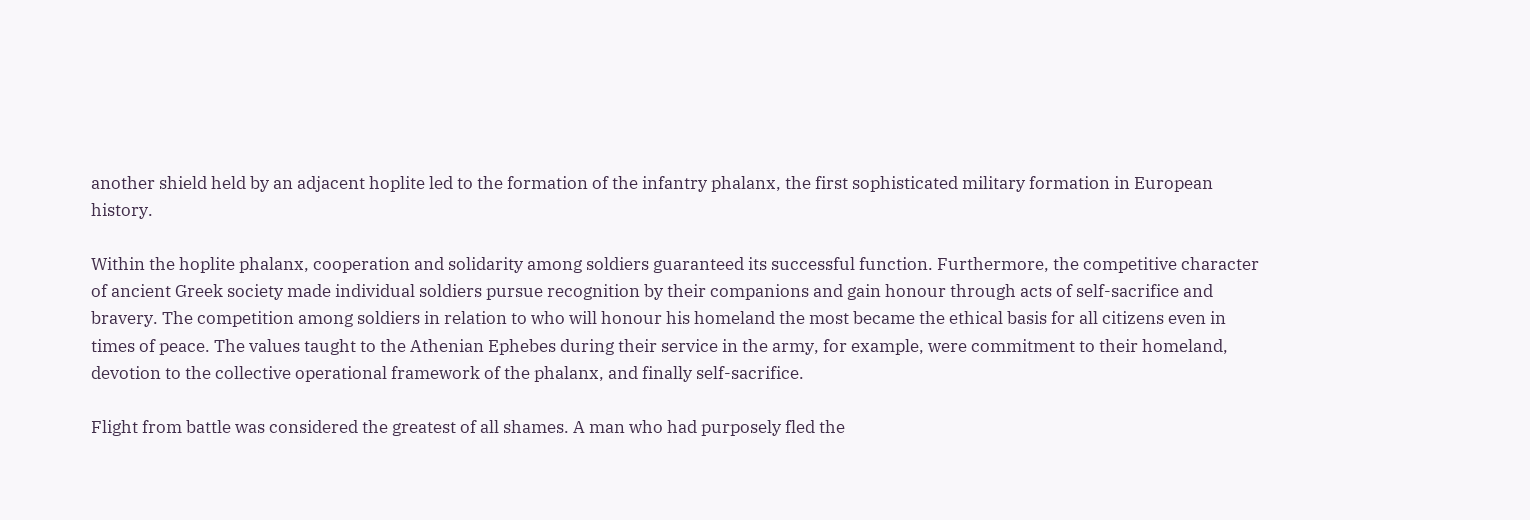another shield held by an adjacent hoplite led to the formation of the infantry phalanx, the first sophisticated military formation in European history.

Within the hoplite phalanx, cooperation and solidarity among soldiers guaranteed its successful function. Furthermore, the competitive character of ancient Greek society made individual soldiers pursue recognition by their companions and gain honour through acts of self-sacrifice and bravery. The competition among soldiers in relation to who will honour his homeland the most became the ethical basis for all citizens even in times of peace. The values taught to the Athenian Ephebes during their service in the army, for example, were commitment to their homeland, devotion to the collective operational framework of the phalanx, and finally self-sacrifice.

Flight from battle was considered the greatest of all shames. A man who had purposely fled the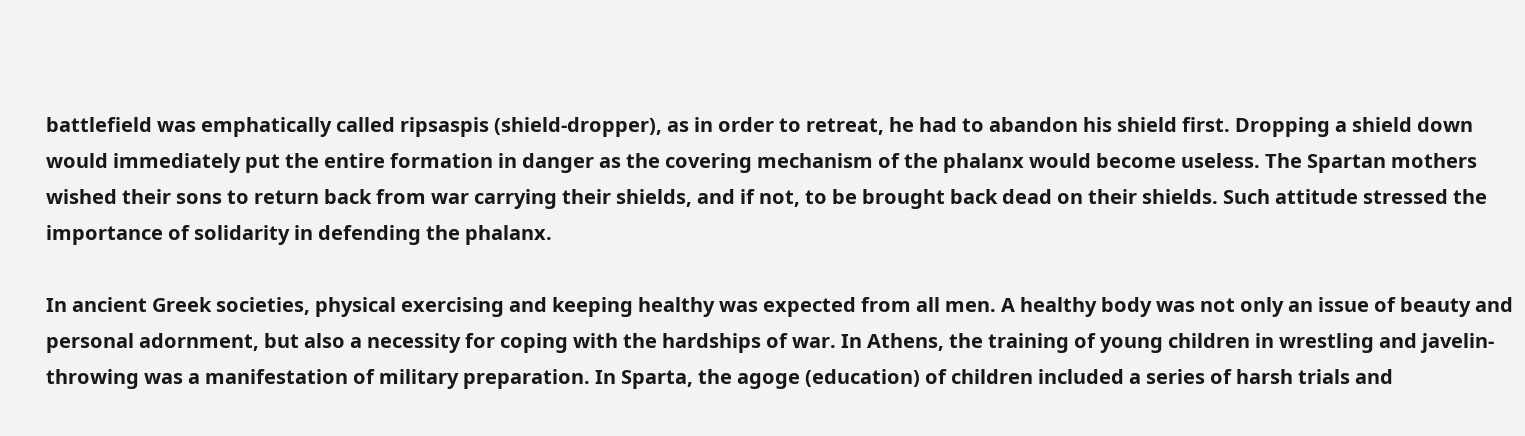battlefield was emphatically called ripsaspis (shield-dropper), as in order to retreat, he had to abandon his shield first. Dropping a shield down would immediately put the entire formation in danger as the covering mechanism of the phalanx would become useless. The Spartan mothers wished their sons to return back from war carrying their shields, and if not, to be brought back dead on their shields. Such attitude stressed the importance of solidarity in defending the phalanx.

In ancient Greek societies, physical exercising and keeping healthy was expected from all men. A healthy body was not only an issue of beauty and personal adornment, but also a necessity for coping with the hardships of war. In Athens, the training of young children in wrestling and javelin-throwing was a manifestation of military preparation. In Sparta, the agoge (education) of children included a series of harsh trials and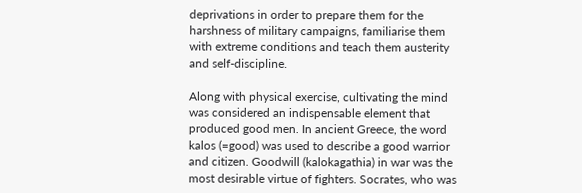deprivations in order to prepare them for the harshness of military campaigns, familiarise them with extreme conditions and teach them austerity and self-discipline.

Along with physical exercise, cultivating the mind was considered an indispensable element that produced good men. In ancient Greece, the word kalos (=good) was used to describe a good warrior and citizen. Goodwill (kalokagathia) in war was the most desirable virtue of fighters. Socrates, who was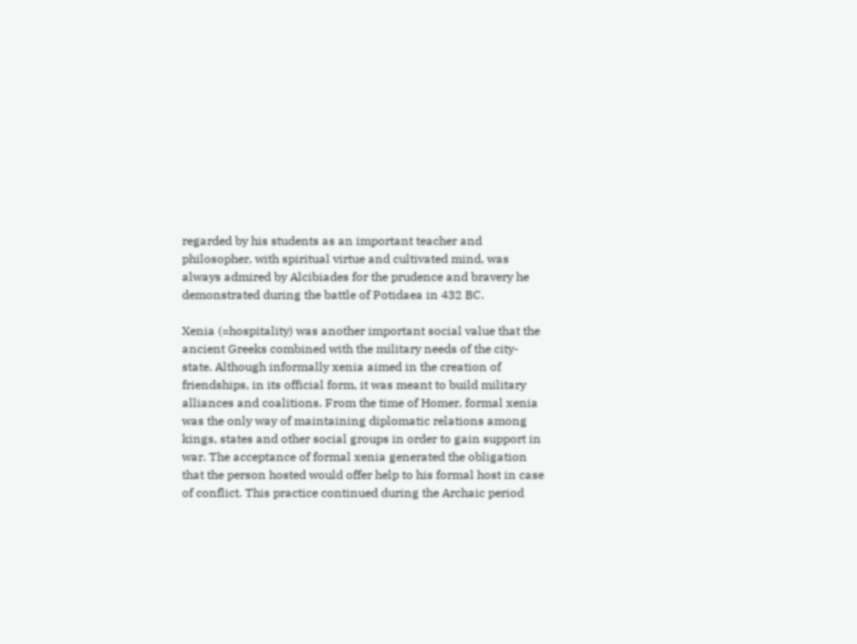regarded by his students as an important teacher and philosopher, with spiritual virtue and cultivated mind, was always admired by Alcibiades for the prudence and bravery he demonstrated during the battle of Potidaea in 432 BC.

Xenia (=hospitality) was another important social value that the ancient Greeks combined with the military needs of the city-state. Although informally xenia aimed in the creation of friendships, in its official form, it was meant to build military alliances and coalitions. From the time of Homer, formal xenia was the only way of maintaining diplomatic relations among kings, states and other social groups in order to gain support in war. The acceptance of formal xenia generated the obligation that the person hosted would offer help to his formal host in case of conflict. This practice continued during the Archaic period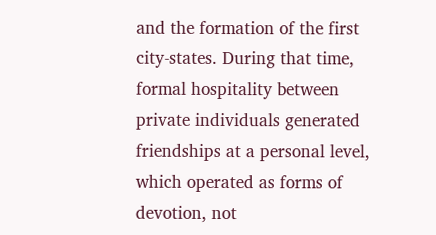and the formation of the first city-states. During that time, formal hospitality between private individuals generated friendships at a personal level, which operated as forms of devotion, not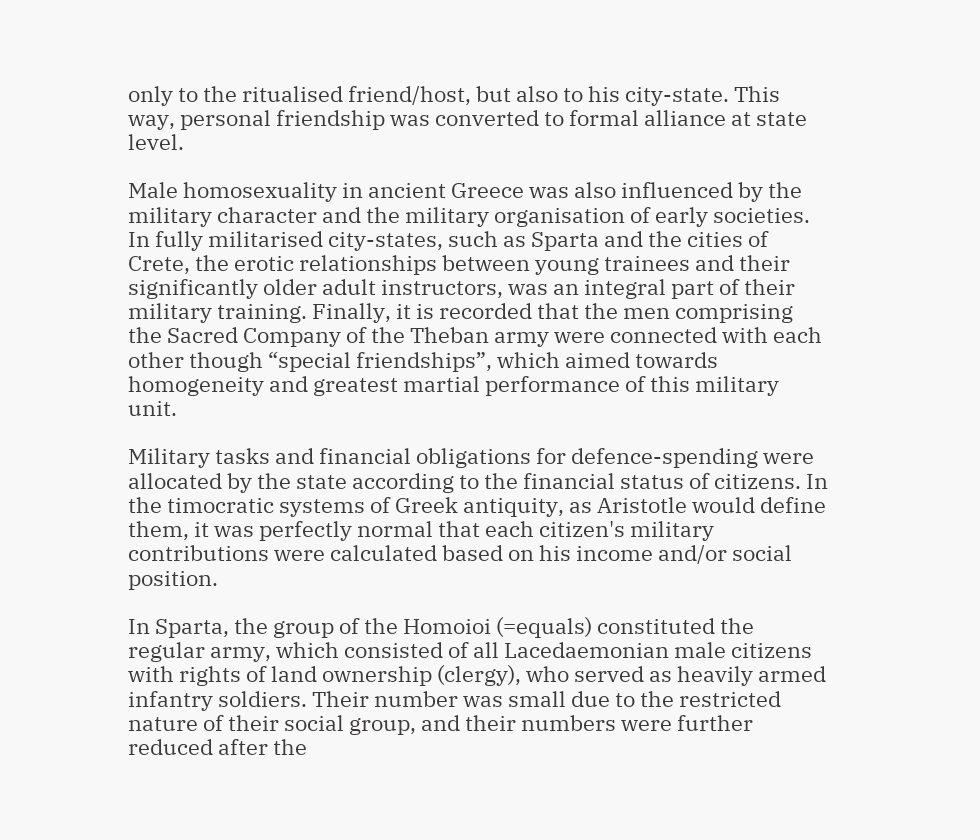only to the ritualised friend/host, but also to his city-state. This way, personal friendship was converted to formal alliance at state level.

Male homosexuality in ancient Greece was also influenced by the military character and the military organisation of early societies. In fully militarised city-states, such as Sparta and the cities of Crete, the erotic relationships between young trainees and their significantly older adult instructors, was an integral part of their military training. Finally, it is recorded that the men comprising the Sacred Company of the Theban army were connected with each other though “special friendships”, which aimed towards homogeneity and greatest martial performance of this military unit.

Military tasks and financial obligations for defence-spending were allocated by the state according to the financial status of citizens. In the timocratic systems of Greek antiquity, as Aristotle would define them, it was perfectly normal that each citizen's military contributions were calculated based on his income and/or social position.

In Sparta, the group of the Homoioi (=equals) constituted the regular army, which consisted of all Lacedaemonian male citizens with rights of land ownership (clergy), who served as heavily armed infantry soldiers. Their number was small due to the restricted nature of their social group, and their numbers were further reduced after the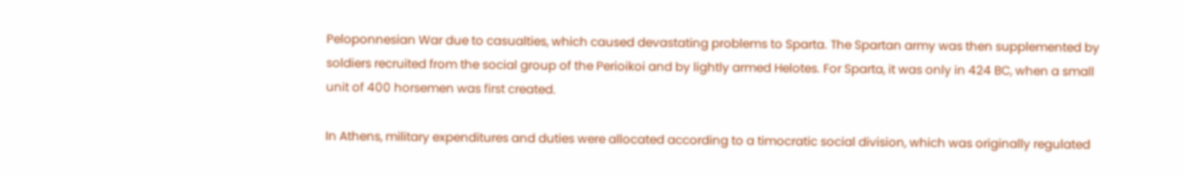Peloponnesian War due to casualties, which caused devastating problems to Sparta. The Spartan army was then supplemented by soldiers recruited from the social group of the Perioikoi and by lightly armed Helotes. For Sparta, it was only in 424 BC, when a small unit of 400 horsemen was first created.

In Athens, military expenditures and duties were allocated according to a timocratic social division, which was originally regulated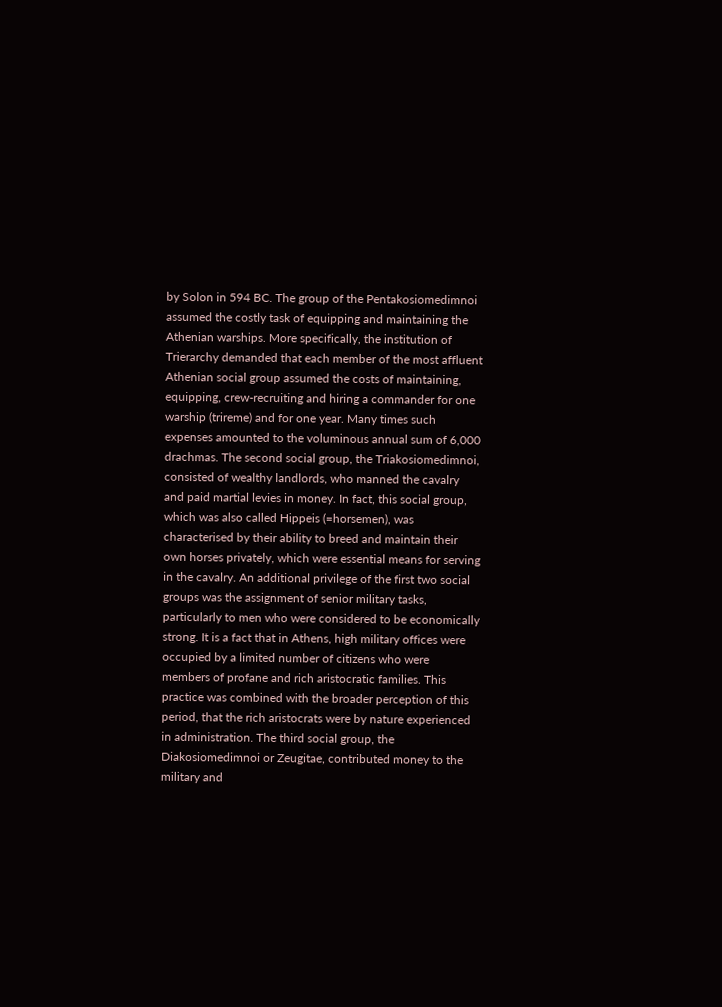by Solon in 594 BC. The group of the Pentakosiomedimnoi assumed the costly task of equipping and maintaining the Athenian warships. More specifically, the institution of Trierarchy demanded that each member of the most affluent Athenian social group assumed the costs of maintaining, equipping, crew-recruiting and hiring a commander for one warship (trireme) and for one year. Many times such expenses amounted to the voluminous annual sum of 6,000 drachmas. The second social group, the Triakosiomedimnoi, consisted of wealthy landlords, who manned the cavalry and paid martial levies in money. In fact, this social group, which was also called Hippeis (=horsemen), was characterised by their ability to breed and maintain their own horses privately, which were essential means for serving in the cavalry. An additional privilege of the first two social groups was the assignment of senior military tasks, particularly to men who were considered to be economically strong. It is a fact that in Athens, high military offices were occupied by a limited number of citizens who were members of profane and rich aristocratic families. This practice was combined with the broader perception of this period, that the rich aristocrats were by nature experienced in administration. The third social group, the Diakosiomedimnoi or Zeugitae, contributed money to the military and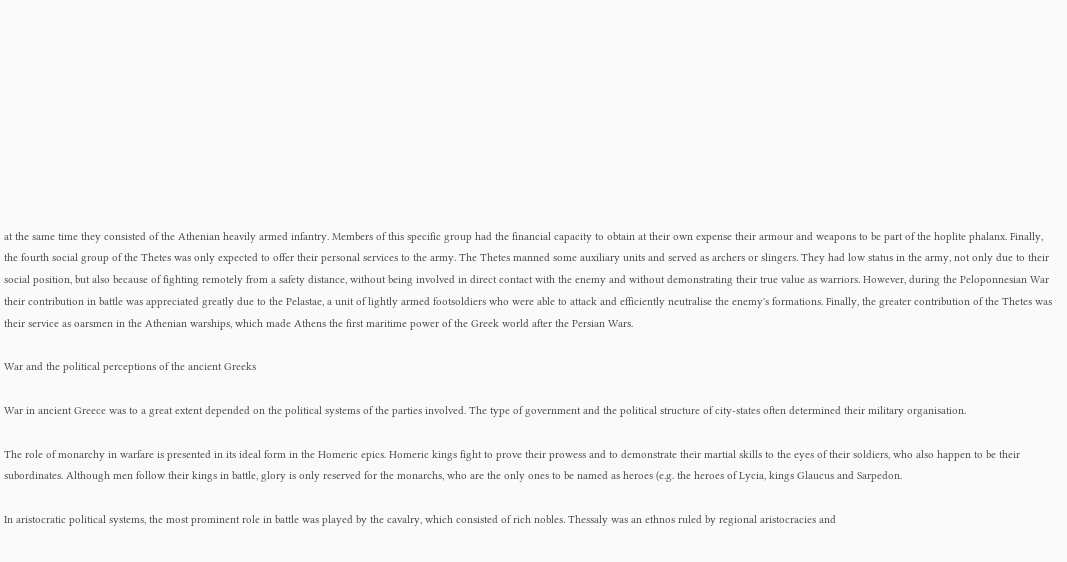at the same time they consisted of the Athenian heavily armed infantry. Members of this specific group had the financial capacity to obtain at their own expense their armour and weapons to be part of the hoplite phalanx. Finally, the fourth social group of the Thetes was only expected to offer their personal services to the army. The Thetes manned some auxiliary units and served as archers or slingers. They had low status in the army, not only due to their social position, but also because of fighting remotely from a safety distance, without being involved in direct contact with the enemy and without demonstrating their true value as warriors. However, during the Peloponnesian War their contribution in battle was appreciated greatly due to the Pelastae, a unit of lightly armed footsoldiers who were able to attack and efficiently neutralise the enemy's formations. Finally, the greater contribution of the Thetes was their service as oarsmen in the Athenian warships, which made Athens the first maritime power of the Greek world after the Persian Wars.

War and the political perceptions of the ancient Greeks

War in ancient Greece was to a great extent depended on the political systems of the parties involved. The type of government and the political structure of city-states often determined their military organisation.

The role of monarchy in warfare is presented in its ideal form in the Homeric epics. Homeric kings fight to prove their prowess and to demonstrate their martial skills to the eyes of their soldiers, who also happen to be their subordinates. Although men follow their kings in battle, glory is only reserved for the monarchs, who are the only ones to be named as heroes (e.g. the heroes of Lycia, kings Glaucus and Sarpedon.

In aristocratic political systems, the most prominent role in battle was played by the cavalry, which consisted of rich nobles. Thessaly was an ethnos ruled by regional aristocracies and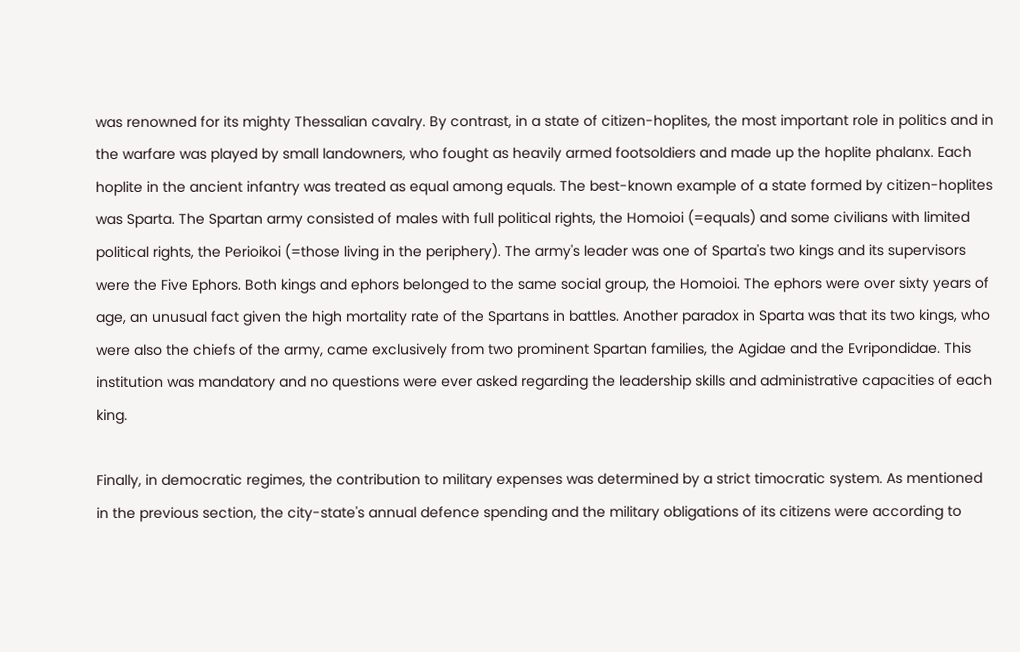was renowned for its mighty Thessalian cavalry. By contrast, in a state of citizen-hoplites, the most important role in politics and in the warfare was played by small landowners, who fought as heavily armed footsoldiers and made up the hoplite phalanx. Each hoplite in the ancient infantry was treated as equal among equals. The best-known example of a state formed by citizen-hoplites was Sparta. The Spartan army consisted of males with full political rights, the Homoioi (=equals) and some civilians with limited political rights, the Perioikoi (=those living in the periphery). The army's leader was one of Sparta's two kings and its supervisors were the Five Ephors. Both kings and ephors belonged to the same social group, the Homoioi. The ephors were over sixty years of age, an unusual fact given the high mortality rate of the Spartans in battles. Another paradox in Sparta was that its two kings, who were also the chiefs of the army, came exclusively from two prominent Spartan families, the Agidae and the Evripondidae. This institution was mandatory and no questions were ever asked regarding the leadership skills and administrative capacities of each king.

Finally, in democratic regimes, the contribution to military expenses was determined by a strict timocratic system. As mentioned in the previous section, the city-state's annual defence spending and the military obligations of its citizens were according to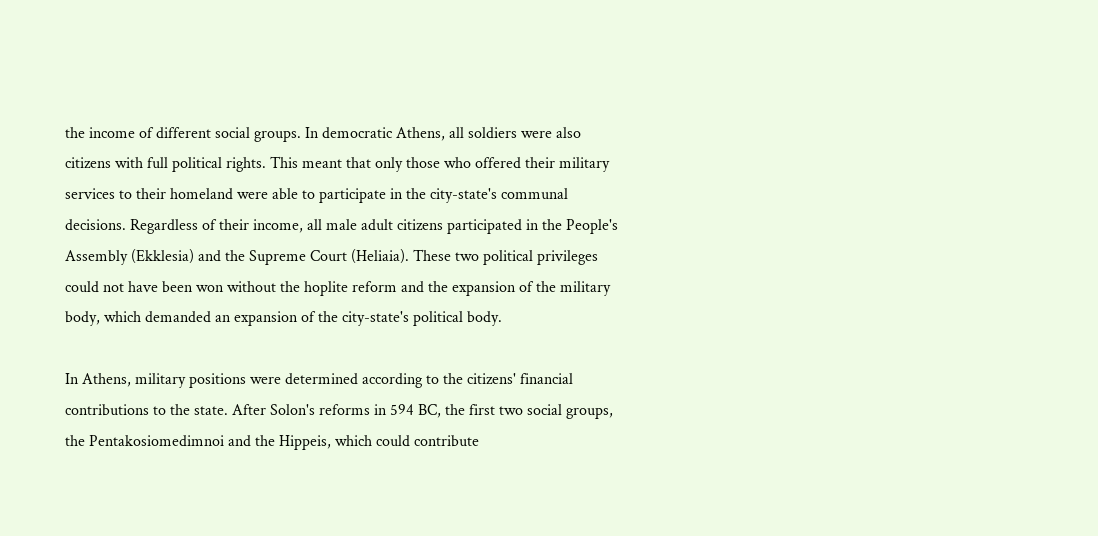the income of different social groups. In democratic Athens, all soldiers were also citizens with full political rights. This meant that only those who offered their military services to their homeland were able to participate in the city-state's communal decisions. Regardless of their income, all male adult citizens participated in the People's Assembly (Ekklesia) and the Supreme Court (Heliaia). These two political privileges could not have been won without the hoplite reform and the expansion of the military body, which demanded an expansion of the city-state's political body.

In Athens, military positions were determined according to the citizens' financial contributions to the state. After Solon's reforms in 594 BC, the first two social groups, the Pentakosiomedimnoi and the Hippeis, which could contribute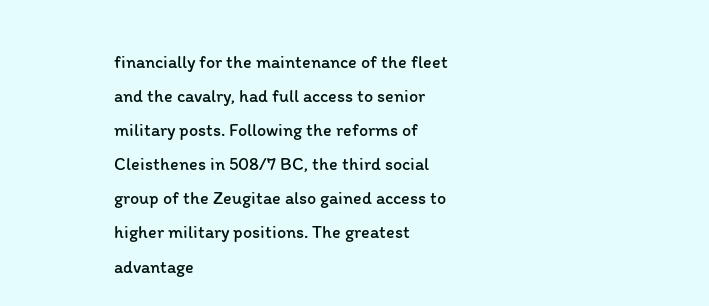financially for the maintenance of the fleet and the cavalry, had full access to senior military posts. Following the reforms of Cleisthenes in 508/7 BC, the third social group of the Zeugitae also gained access to higher military positions. The greatest advantage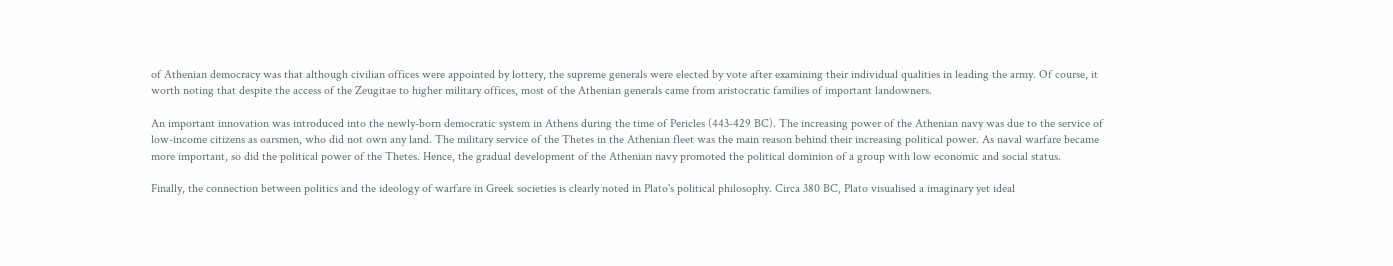of Athenian democracy was that although civilian offices were appointed by lottery, the supreme generals were elected by vote after examining their individual qualities in leading the army. Of course, it worth noting that despite the access of the Zeugitae to higher military offices, most of the Athenian generals came from aristocratic families of important landowners.

An important innovation was introduced into the newly-born democratic system in Athens during the time of Pericles (443-429 BC). The increasing power of the Athenian navy was due to the service of low-income citizens as oarsmen, who did not own any land. The military service of the Thetes in the Athenian fleet was the main reason behind their increasing political power. As naval warfare became more important, so did the political power of the Thetes. Hence, the gradual development of the Athenian navy promoted the political dominion of a group with low economic and social status.

Finally, the connection between politics and the ideology of warfare in Greek societies is clearly noted in Plato's political philosophy. Circa 380 BC, Plato visualised a imaginary yet ideal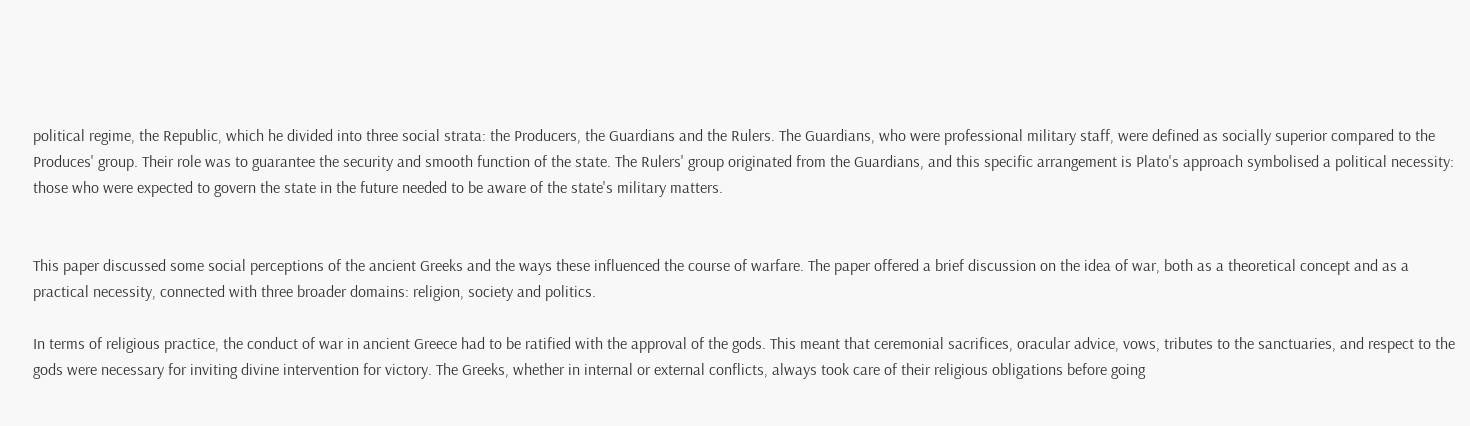political regime, the Republic, which he divided into three social strata: the Producers, the Guardians and the Rulers. The Guardians, who were professional military staff, were defined as socially superior compared to the Produces' group. Their role was to guarantee the security and smooth function of the state. The Rulers' group originated from the Guardians, and this specific arrangement is Plato's approach symbolised a political necessity: those who were expected to govern the state in the future needed to be aware of the state's military matters.


This paper discussed some social perceptions of the ancient Greeks and the ways these influenced the course of warfare. The paper offered a brief discussion on the idea of war, both as a theoretical concept and as a practical necessity, connected with three broader domains: religion, society and politics.

In terms of religious practice, the conduct of war in ancient Greece had to be ratified with the approval of the gods. This meant that ceremonial sacrifices, oracular advice, vows, tributes to the sanctuaries, and respect to the gods were necessary for inviting divine intervention for victory. The Greeks, whether in internal or external conflicts, always took care of their religious obligations before going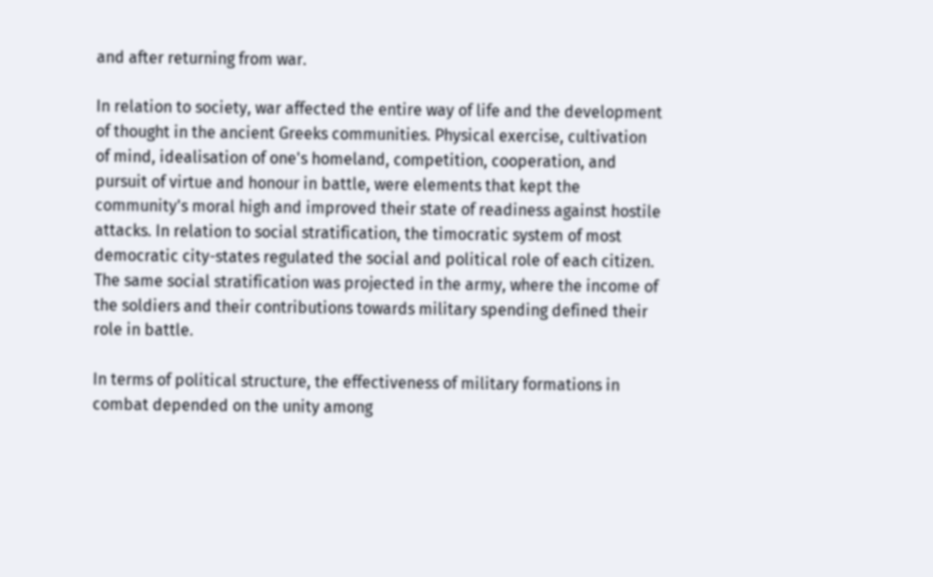and after returning from war.

In relation to society, war affected the entire way of life and the development of thought in the ancient Greeks communities. Physical exercise, cultivation of mind, idealisation of one's homeland, competition, cooperation, and pursuit of virtue and honour in battle, were elements that kept the community's moral high and improved their state of readiness against hostile attacks. In relation to social stratification, the timocratic system of most democratic city-states regulated the social and political role of each citizen. The same social stratification was projected in the army, where the income of the soldiers and their contributions towards military spending defined their role in battle.

In terms of political structure, the effectiveness of military formations in combat depended on the unity among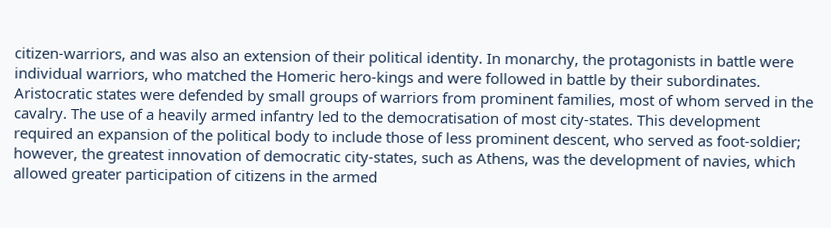citizen-warriors, and was also an extension of their political identity. In monarchy, the protagonists in battle were individual warriors, who matched the Homeric hero-kings and were followed in battle by their subordinates. Aristocratic states were defended by small groups of warriors from prominent families, most of whom served in the cavalry. The use of a heavily armed infantry led to the democratisation of most city-states. This development required an expansion of the political body to include those of less prominent descent, who served as foot-soldier; however, the greatest innovation of democratic city-states, such as Athens, was the development of navies, which allowed greater participation of citizens in the armed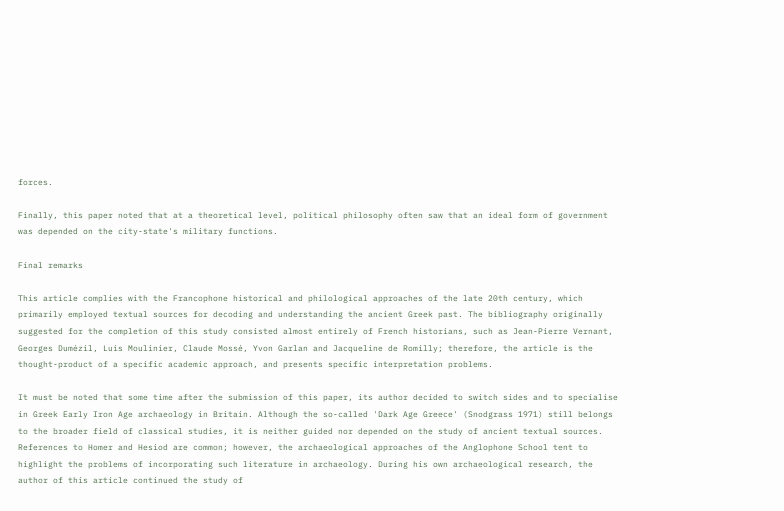forces.

Finally, this paper noted that at a theoretical level, political philosophy often saw that an ideal form of government was depended on the city-state's military functions.

Final remarks

This article complies with the Francophone historical and philological approaches of the late 20th century, which primarily employed textual sources for decoding and understanding the ancient Greek past. The bibliography originally suggested for the completion of this study consisted almost entirely of French historians, such as Jean-Pierre Vernant, Georges Dumézil, Luis Moulinier, Claude Mossé, Yvon Garlan and Jacqueline de Romilly; therefore, the article is the thought-product of a specific academic approach, and presents specific interpretation problems.

It must be noted that some time after the submission of this paper, its author decided to switch sides and to specialise in Greek Early Iron Age archaeology in Britain. Although the so-called 'Dark Age Greece' (Snodgrass 1971) still belongs to the broader field of classical studies, it is neither guided nor depended on the study of ancient textual sources. References to Homer and Hesiod are common; however, the archaeological approaches of the Anglophone School tent to highlight the problems of incorporating such literature in archaeology. During his own archaeological research, the author of this article continued the study of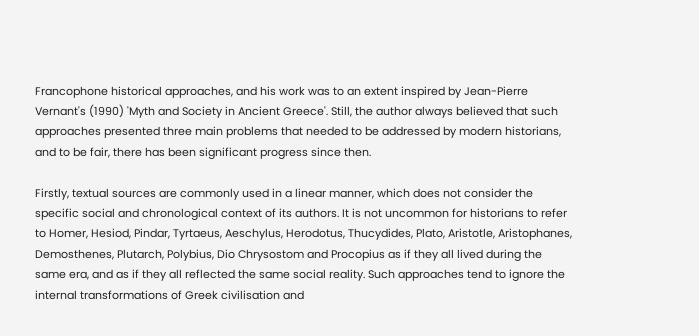Francophone historical approaches, and his work was to an extent inspired by Jean-Pierre Vernant's (1990) 'Myth and Society in Ancient Greece'. Still, the author always believed that such approaches presented three main problems that needed to be addressed by modern historians, and to be fair, there has been significant progress since then.

Firstly, textual sources are commonly used in a linear manner, which does not consider the specific social and chronological context of its authors. It is not uncommon for historians to refer to Homer, Hesiod, Pindar, Tyrtaeus, Aeschylus, Herodotus, Thucydides, Plato, Aristotle, Aristophanes, Demosthenes, Plutarch, Polybius, Dio Chrysostom and Procopius as if they all lived during the same era, and as if they all reflected the same social reality. Such approaches tend to ignore the internal transformations of Greek civilisation and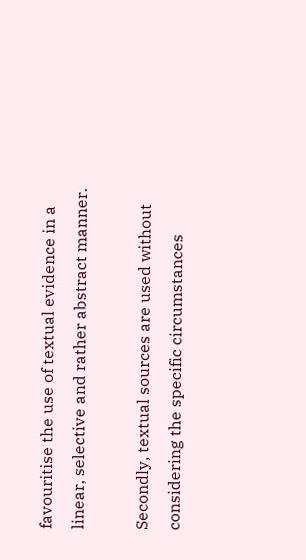favouritise the use of textual evidence in a linear, selective and rather abstract manner.

Secondly, textual sources are used without considering the specific circumstances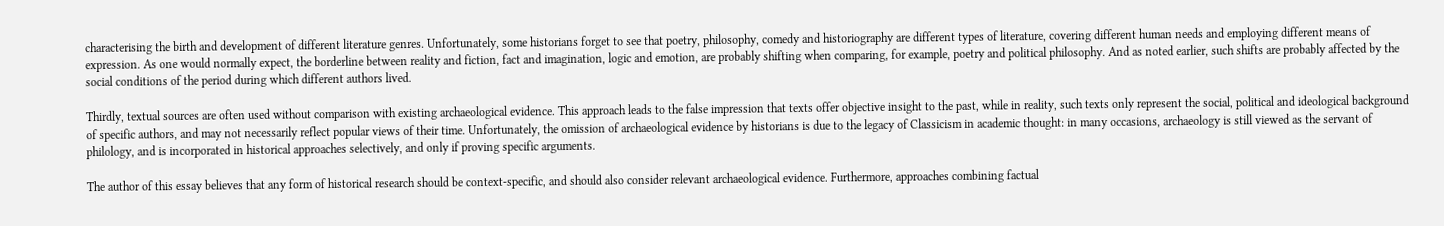characterising the birth and development of different literature genres. Unfortunately, some historians forget to see that poetry, philosophy, comedy and historiography are different types of literature, covering different human needs and employing different means of expression. As one would normally expect, the borderline between reality and fiction, fact and imagination, logic and emotion, are probably shifting when comparing, for example, poetry and political philosophy. And as noted earlier, such shifts are probably affected by the social conditions of the period during which different authors lived.

Thirdly, textual sources are often used without comparison with existing archaeological evidence. This approach leads to the false impression that texts offer objective insight to the past, while in reality, such texts only represent the social, political and ideological background of specific authors, and may not necessarily reflect popular views of their time. Unfortunately, the omission of archaeological evidence by historians is due to the legacy of Classicism in academic thought: in many occasions, archaeology is still viewed as the servant of philology, and is incorporated in historical approaches selectively, and only if proving specific arguments.

The author of this essay believes that any form of historical research should be context-specific, and should also consider relevant archaeological evidence. Furthermore, approaches combining factual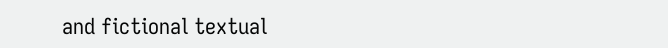and fictional textual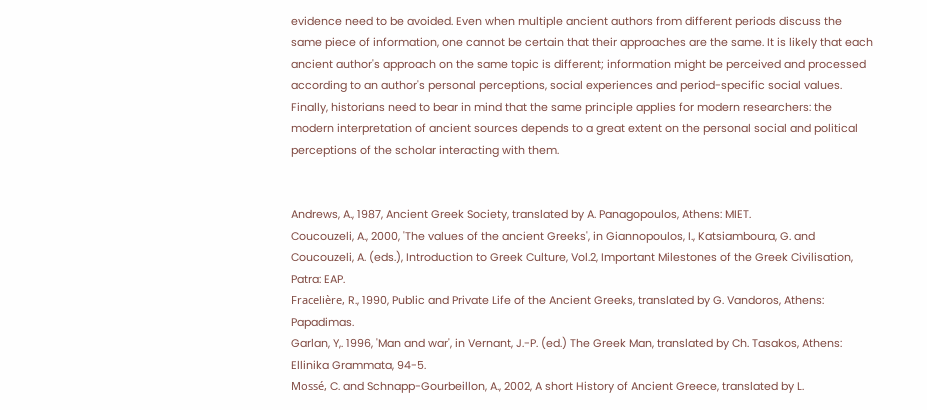evidence need to be avoided. Even when multiple ancient authors from different periods discuss the same piece of information, one cannot be certain that their approaches are the same. It is likely that each ancient author's approach on the same topic is different; information might be perceived and processed according to an author's personal perceptions, social experiences and period-specific social values. Finally, historians need to bear in mind that the same principle applies for modern researchers: the modern interpretation of ancient sources depends to a great extent on the personal social and political perceptions of the scholar interacting with them.


Andrews, A., 1987, Ancient Greek Society, translated by A. Panagopoulos, Athens: MIET.
Coucouzeli, A., 2000, 'The values of the ancient Greeks', in Giannopoulos, I., Katsiamboura, G. and Coucouzeli, A. (eds.), Introduction to Greek Culture, Vol.2, Important Milestones of the Greek Civilisation, Patra: EAP.
Fracelière, R., 1990, Public and Private Life of the Ancient Greeks, translated by G. Vandoros, Athens: Papadimas.
Garlan, Y,. 1996, 'Man and war', in Vernant, J.-P. (ed.) The Greek Man, translated by Ch. Tasakos, Athens: Ellinika Grammata, 94-5.
Mossé, C. and Schnapp-Gourbeillon, A., 2002, A short History of Ancient Greece, translated by L.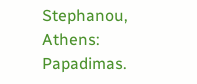Stephanou, Athens: Papadimas.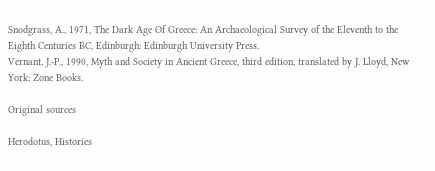Snodgrass, A., 1971, The Dark Age Of Greece: An Archaeological Survey of the Eleventh to the Eighth Centuries BC, Edinburgh: Edinburgh University Press.
Vernant, J.-P., 1990, Myth and Society in Ancient Greece, third edition, translated by J. Lloyd, New York: Zone Books.

Original sources

Herodotus, Histories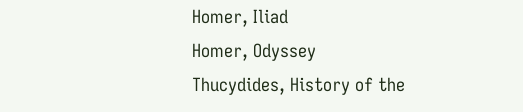Homer, Iliad
Homer, Odyssey
Thucydides, History of the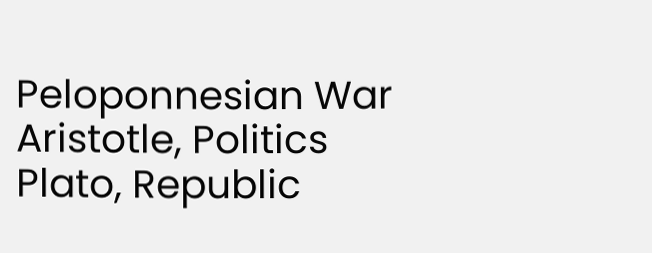Peloponnesian War
Aristotle, Politics
Plato, Republic